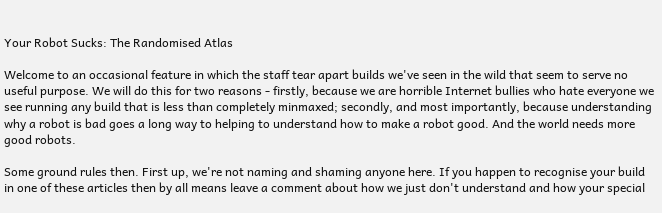Your Robot Sucks: The Randomised Atlas

Welcome to an occasional feature in which the staff tear apart builds we've seen in the wild that seem to serve no useful purpose. We will do this for two reasons - firstly, because we are horrible Internet bullies who hate everyone we see running any build that is less than completely minmaxed; secondly, and most importantly, because understanding why a robot is bad goes a long way to helping to understand how to make a robot good. And the world needs more good robots.

Some ground rules then. First up, we're not naming and shaming anyone here. If you happen to recognise your build in one of these articles then by all means leave a comment about how we just don't understand and how your special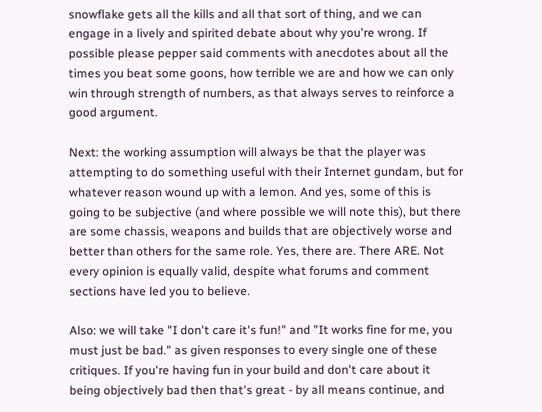snowflake gets all the kills and all that sort of thing, and we can engage in a lively and spirited debate about why you're wrong. If possible please pepper said comments with anecdotes about all the times you beat some goons, how terrible we are and how we can only win through strength of numbers, as that always serves to reinforce a good argument.

Next: the working assumption will always be that the player was attempting to do something useful with their Internet gundam, but for whatever reason wound up with a lemon. And yes, some of this is going to be subjective (and where possible we will note this), but there are some chassis, weapons and builds that are objectively worse and better than others for the same role. Yes, there are. There ARE. Not every opinion is equally valid, despite what forums and comment sections have led you to believe.

Also: we will take "I don't care it's fun!" and "It works fine for me, you must just be bad." as given responses to every single one of these critiques. If you're having fun in your build and don't care about it being objectively bad then that's great - by all means continue, and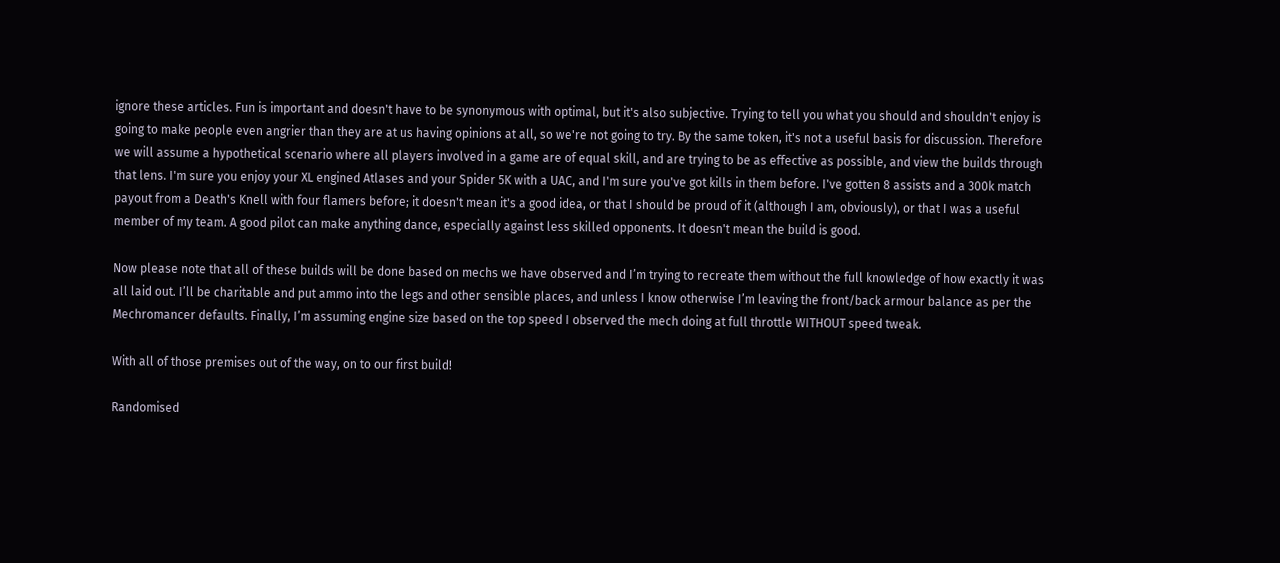ignore these articles. Fun is important and doesn't have to be synonymous with optimal, but it's also subjective. Trying to tell you what you should and shouldn't enjoy is going to make people even angrier than they are at us having opinions at all, so we're not going to try. By the same token, it's not a useful basis for discussion. Therefore we will assume a hypothetical scenario where all players involved in a game are of equal skill, and are trying to be as effective as possible, and view the builds through that lens. I'm sure you enjoy your XL engined Atlases and your Spider 5K with a UAC, and I'm sure you've got kills in them before. I've gotten 8 assists and a 300k match payout from a Death's Knell with four flamers before; it doesn't mean it's a good idea, or that I should be proud of it (although I am, obviously), or that I was a useful member of my team. A good pilot can make anything dance, especially against less skilled opponents. It doesn't mean the build is good.

Now please note that all of these builds will be done based on mechs we have observed and I’m trying to recreate them without the full knowledge of how exactly it was all laid out. I’ll be charitable and put ammo into the legs and other sensible places, and unless I know otherwise I’m leaving the front/back armour balance as per the Mechromancer defaults. Finally, I’m assuming engine size based on the top speed I observed the mech doing at full throttle WITHOUT speed tweak.

With all of those premises out of the way, on to our first build!

Randomised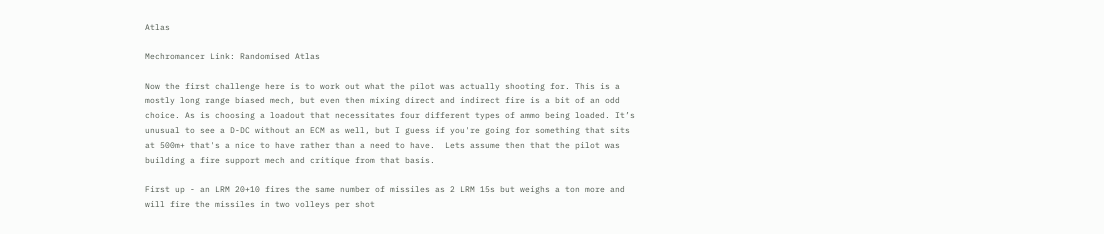Atlas

Mechromancer Link: Randomised Atlas

Now the first challenge here is to work out what the pilot was actually shooting for. This is a mostly long range biased mech, but even then mixing direct and indirect fire is a bit of an odd choice. As is choosing a loadout that necessitates four different types of ammo being loaded. It’s unusual to see a D-DC without an ECM as well, but I guess if you're going for something that sits at 500m+ that's a nice to have rather than a need to have.  Lets assume then that the pilot was building a fire support mech and critique from that basis.

First up - an LRM 20+10 fires the same number of missiles as 2 LRM 15s but weighs a ton more and will fire the missiles in two volleys per shot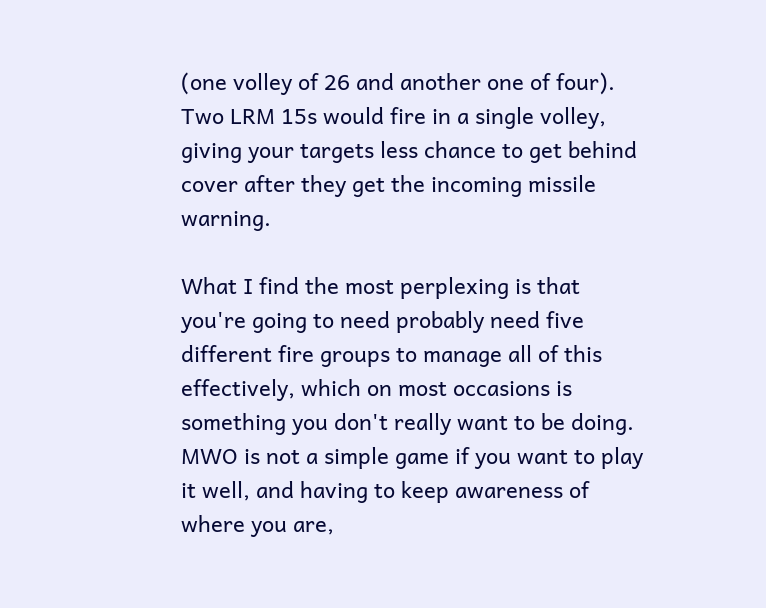(one volley of 26 and another one of four). Two LRM 15s would fire in a single volley, giving your targets less chance to get behind cover after they get the incoming missile warning.

What I find the most perplexing is that you're going to need probably need five different fire groups to manage all of this effectively, which on most occasions is something you don't really want to be doing. MWO is not a simple game if you want to play it well, and having to keep awareness of where you are,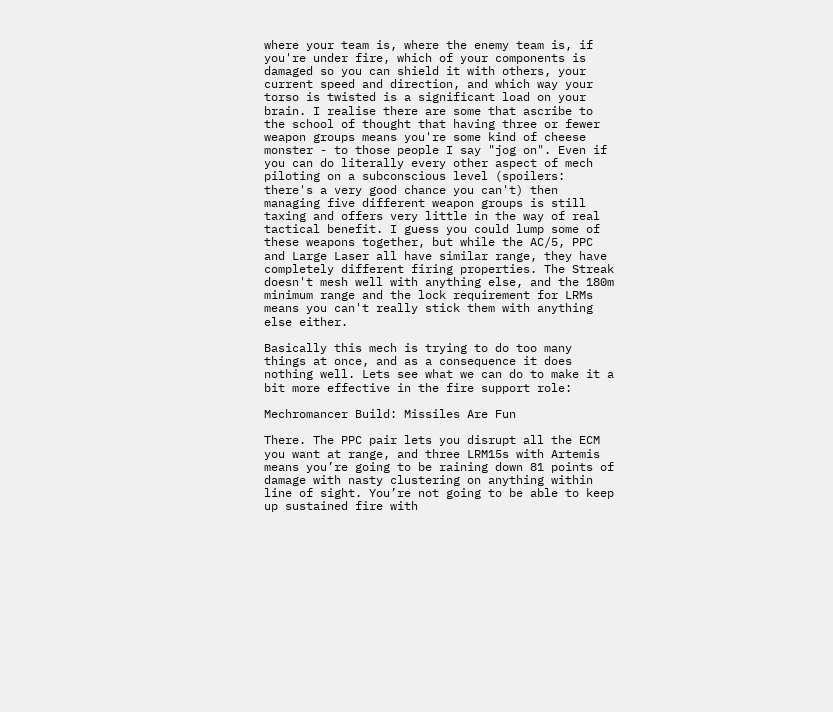where your team is, where the enemy team is, if you're under fire, which of your components is damaged so you can shield it with others, your current speed and direction, and which way your torso is twisted is a significant load on your brain. I realise there are some that ascribe to the school of thought that having three or fewer weapon groups means you're some kind of cheese monster - to those people I say "jog on". Even if you can do literally every other aspect of mech piloting on a subconscious level (spoilers: there's a very good chance you can't) then managing five different weapon groups is still taxing and offers very little in the way of real tactical benefit. I guess you could lump some of these weapons together, but while the AC/5, PPC and Large Laser all have similar range, they have completely different firing properties. The Streak doesn't mesh well with anything else, and the 180m minimum range and the lock requirement for LRMs means you can't really stick them with anything else either.

Basically this mech is trying to do too many things at once, and as a consequence it does nothing well. Lets see what we can do to make it a bit more effective in the fire support role:

Mechromancer Build: Missiles Are Fun

There. The PPC pair lets you disrupt all the ECM you want at range, and three LRM15s with Artemis means you’re going to be raining down 81 points of damage with nasty clustering on anything within line of sight. You’re not going to be able to keep up sustained fire with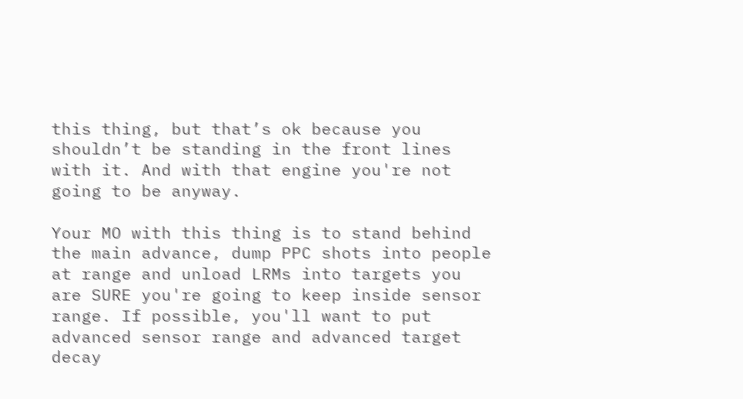this thing, but that’s ok because you shouldn’t be standing in the front lines with it. And with that engine you're not going to be anyway.

Your MO with this thing is to stand behind the main advance, dump PPC shots into people at range and unload LRMs into targets you are SURE you're going to keep inside sensor range. If possible, you'll want to put advanced sensor range and advanced target decay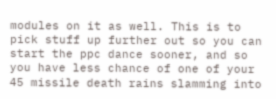modules on it as well. This is to pick stuff up further out so you can start the ppc dance sooner, and so you have less chance of one of your 45 missile death rains slamming into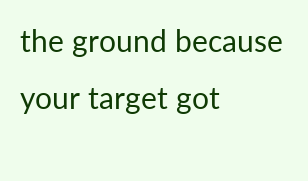the ground because your target got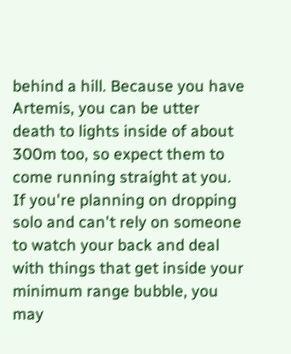behind a hill. Because you have Artemis, you can be utter death to lights inside of about 300m too, so expect them to come running straight at you. If you're planning on dropping solo and can't rely on someone to watch your back and deal with things that get inside your minimum range bubble, you may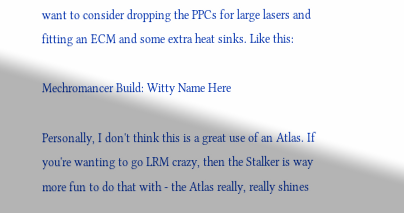want to consider dropping the PPCs for large lasers and fitting an ECM and some extra heat sinks. Like this:

Mechromancer Build: Witty Name Here

Personally, I don't think this is a great use of an Atlas. If you're wanting to go LRM crazy, then the Stalker is way more fun to do that with - the Atlas really, really shines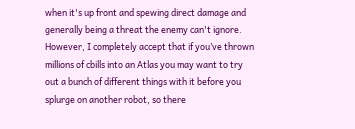when it's up front and spewing direct damage and generally being a threat the enemy can't ignore. However, I completely accept that if you’ve thrown millions of cbills into an Atlas you may want to try out a bunch of different things with it before you splurge on another robot, so there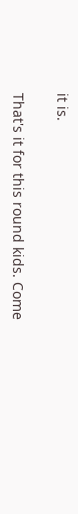it is.

That's it for this round kids. Come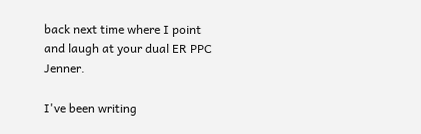back next time where I point and laugh at your dual ER PPC Jenner.

I've been writing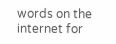words on the internet for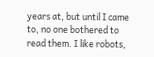years at, but until I came to, no one bothered to read them. I like robots,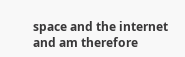space and the internet and am therefore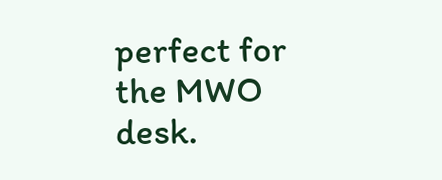perfect for the MWO desk.